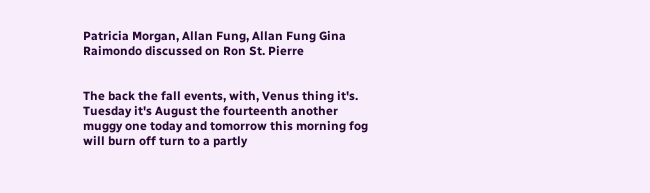Patricia Morgan, Allan Fung, Allan Fung Gina Raimondo discussed on Ron St. Pierre


The back the fall events, with, Venus thing it's. Tuesday it's August the fourteenth another muggy one today and tomorrow this morning fog will burn off turn to a partly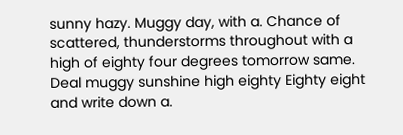sunny hazy. Muggy day, with a. Chance of scattered, thunderstorms throughout with a high of eighty four degrees tomorrow same. Deal muggy sunshine high eighty Eighty eight and write down a.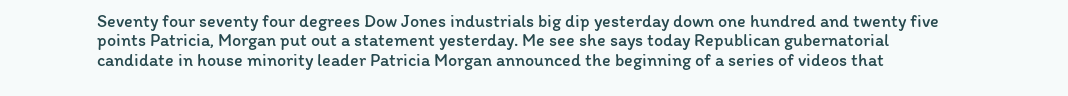Seventy four seventy four degrees Dow Jones industrials big dip yesterday down one hundred and twenty five points Patricia, Morgan put out a statement yesterday. Me see she says today Republican gubernatorial candidate in house minority leader Patricia Morgan announced the beginning of a series of videos that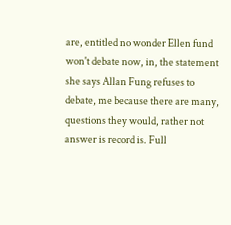are, entitled no wonder Ellen fund won't debate now, in, the statement she says Allan Fung refuses to debate, me because there are many, questions they would, rather not answer is record is. Full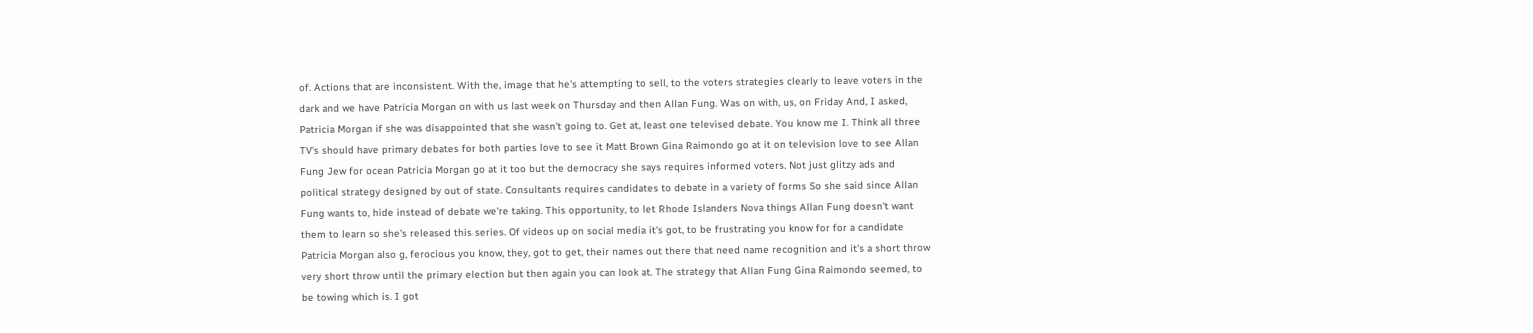of. Actions that are inconsistent. With the, image that he's attempting to sell, to the voters strategies clearly to leave voters in the dark and we have Patricia Morgan on with us last week on Thursday and then Allan Fung. Was on with, us, on Friday And, I asked, Patricia Morgan if she was disappointed that she wasn't going to. Get at, least one televised debate. You know me I. Think all three TV's should have primary debates for both parties love to see it Matt Brown Gina Raimondo go at it on television love to see Allan Fung Jew for ocean Patricia Morgan go at it too but the democracy she says requires informed voters. Not just glitzy ads and political strategy designed by out of state. Consultants requires candidates to debate in a variety of forms So she said since Allan Fung wants to, hide instead of debate we're taking. This opportunity, to let Rhode Islanders Nova things Allan Fung doesn't want them to learn so she's released this series. Of videos up on social media it's got, to be frustrating you know for for a candidate Patricia Morgan also g, ferocious you know, they, got to get, their names out there that need name recognition and it's a short throw very short throw until the primary election but then again you can look at. The strategy that Allan Fung Gina Raimondo seemed, to be towing which is. I got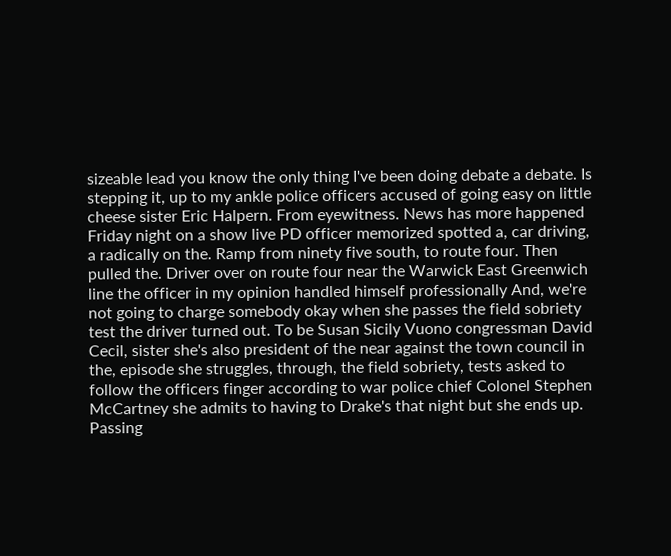sizeable lead you know the only thing I've been doing debate a debate. Is stepping it, up to my ankle police officers accused of going easy on little cheese sister Eric Halpern. From eyewitness. News has more happened Friday night on a show live PD officer memorized spotted a, car driving, a radically on the. Ramp from ninety five south, to route four. Then pulled the. Driver over on route four near the Warwick East Greenwich line the officer in my opinion handled himself professionally And, we're not going to charge somebody okay when she passes the field sobriety test the driver turned out. To be Susan Sicily Vuono congressman David Cecil, sister she's also president of the near against the town council in the, episode she struggles, through, the field sobriety, tests asked to follow the officers finger according to war police chief Colonel Stephen McCartney she admits to having to Drake's that night but she ends up. Passing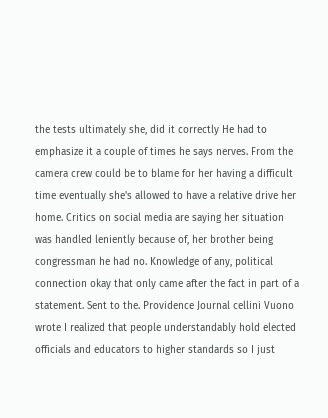the tests ultimately she, did it correctly He had to emphasize it a couple of times he says nerves. From the camera crew could be to blame for her having a difficult time eventually she's allowed to have a relative drive her home. Critics on social media are saying her situation was handled leniently because of, her brother being congressman he had no. Knowledge of any, political connection okay that only came after the fact in part of a statement. Sent to the. Providence Journal cellini Vuono wrote I realized that people understandably hold elected officials and educators to higher standards so I just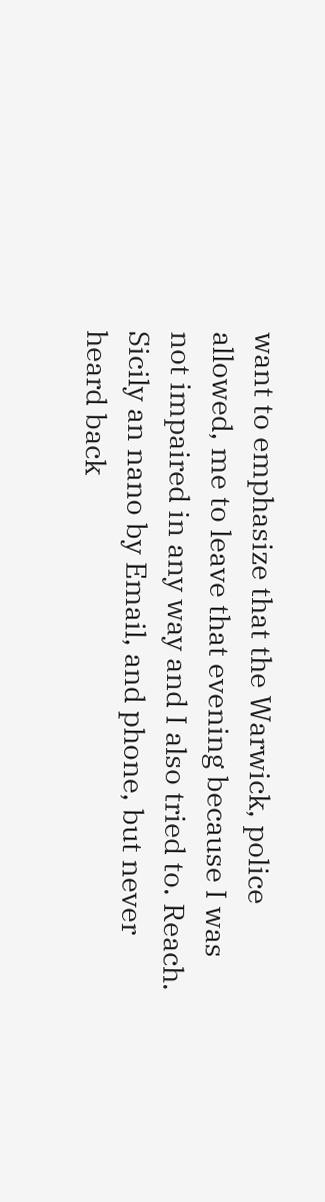want to emphasize that the Warwick, police allowed, me to leave that evening because I was not impaired in any way and I also tried to. Reach. Sicily an nano by Email, and phone, but never heard back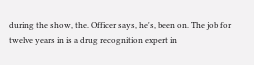during the show, the. Officer says, he's, been on. The job for twelve years in is a drug recognition expert in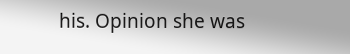his. Opinion she was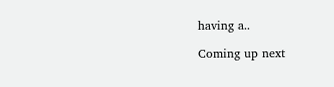having a..

Coming up next